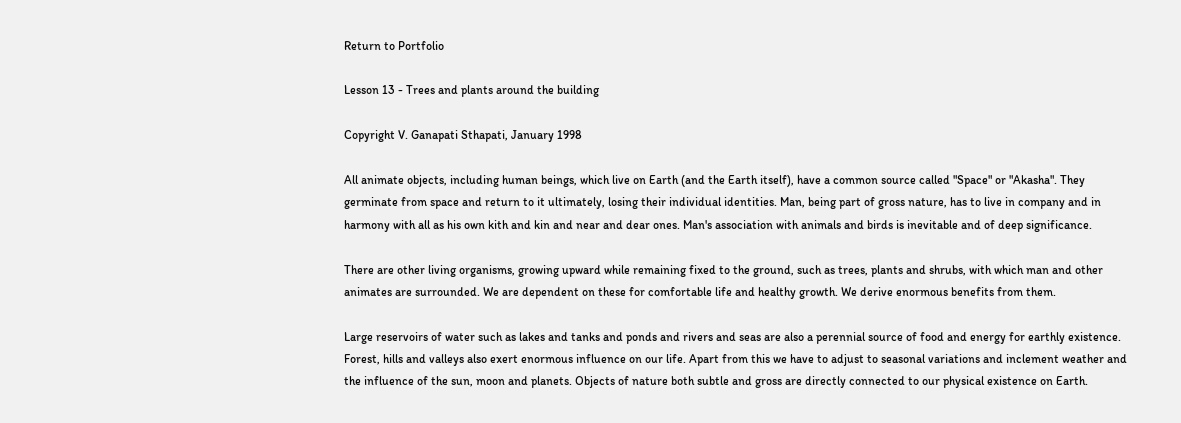Return to Portfolio

Lesson 13 - Trees and plants around the building

Copyright V. Ganapati Sthapati, January 1998

All animate objects, including human beings, which live on Earth (and the Earth itself), have a common source called "Space" or "Akasha". They germinate from space and return to it ultimately, losing their individual identities. Man, being part of gross nature, has to live in company and in harmony with all as his own kith and kin and near and dear ones. Man's association with animals and birds is inevitable and of deep significance.

There are other living organisms, growing upward while remaining fixed to the ground, such as trees, plants and shrubs, with which man and other animates are surrounded. We are dependent on these for comfortable life and healthy growth. We derive enormous benefits from them.

Large reservoirs of water such as lakes and tanks and ponds and rivers and seas are also a perennial source of food and energy for earthly existence. Forest, hills and valleys also exert enormous influence on our life. Apart from this we have to adjust to seasonal variations and inclement weather and the influence of the sun, moon and planets. Objects of nature both subtle and gross are directly connected to our physical existence on Earth.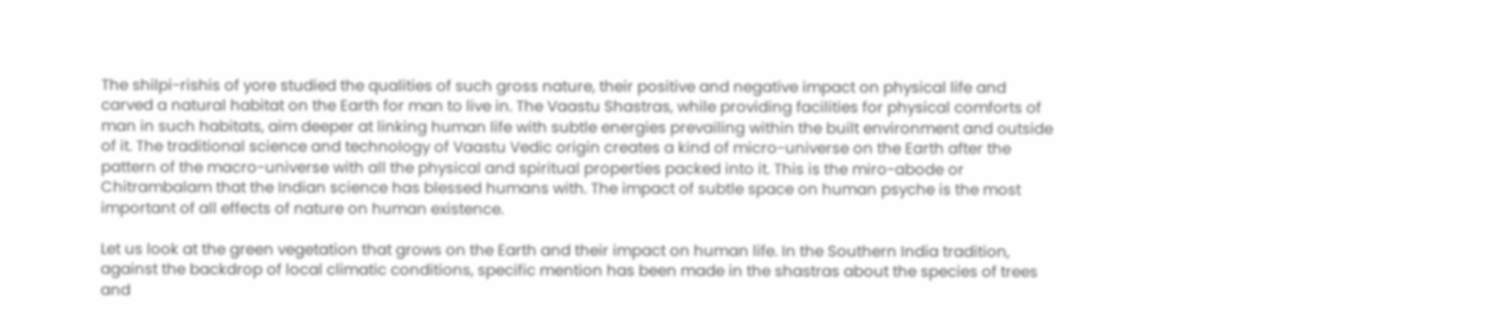The shilpi-rishis of yore studied the qualities of such gross nature, their positive and negative impact on physical life and carved a natural habitat on the Earth for man to live in. The Vaastu Shastras, while providing facilities for physical comforts of man in such habitats, aim deeper at linking human life with subtle energies prevailing within the built environment and outside of it. The traditional science and technology of Vaastu Vedic origin creates a kind of micro-universe on the Earth after the pattern of the macro-universe with all the physical and spiritual properties packed into it. This is the miro-abode or Chitrambalam that the Indian science has blessed humans with. The impact of subtle space on human psyche is the most important of all effects of nature on human existence.

Let us look at the green vegetation that grows on the Earth and their impact on human life. In the Southern India tradition, against the backdrop of local climatic conditions, specific mention has been made in the shastras about the species of trees and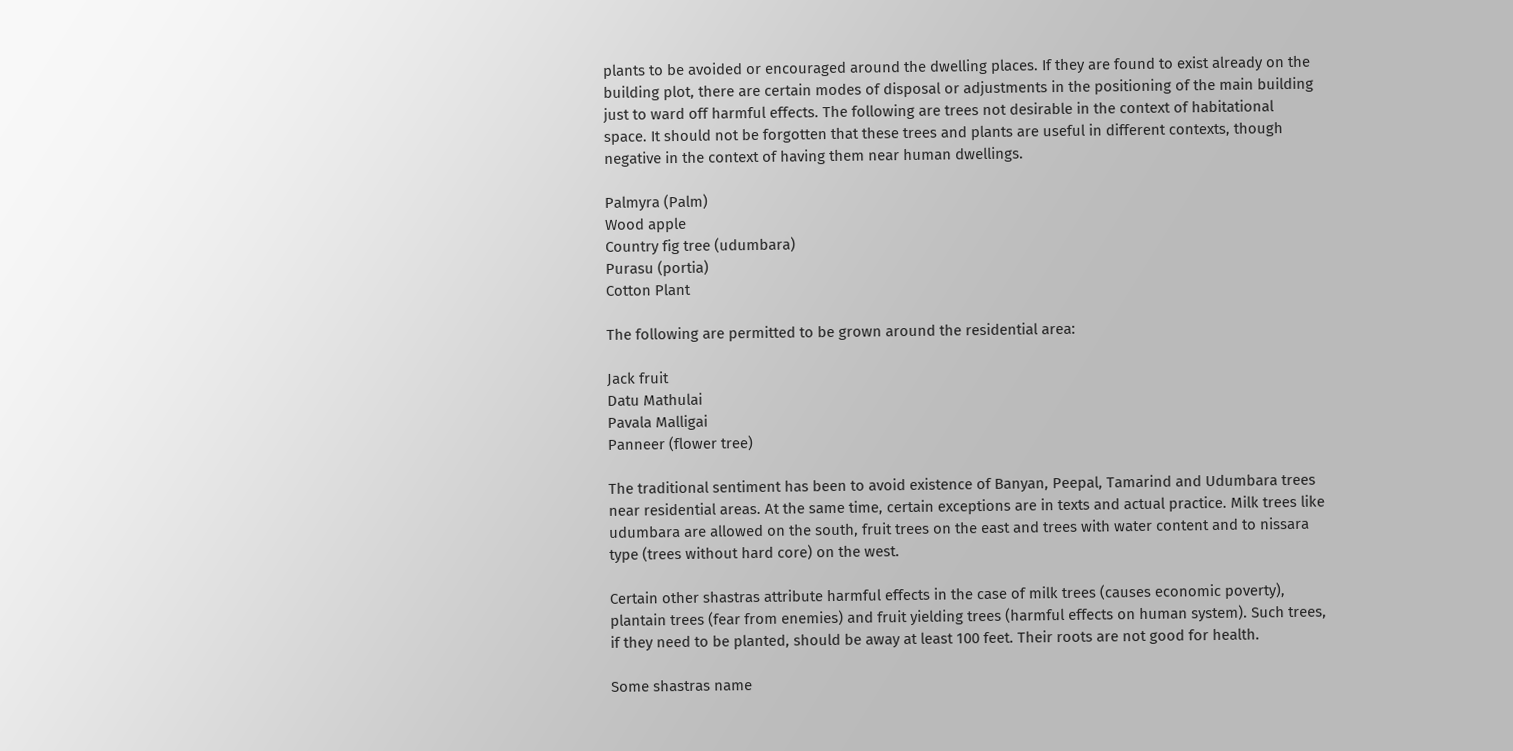plants to be avoided or encouraged around the dwelling places. If they are found to exist already on the building plot, there are certain modes of disposal or adjustments in the positioning of the main building just to ward off harmful effects. The following are trees not desirable in the context of habitational space. It should not be forgotten that these trees and plants are useful in different contexts, though negative in the context of having them near human dwellings.

Palmyra (Palm)
Wood apple
Country fig tree (udumbara)
Purasu (portia)
Cotton Plant

The following are permitted to be grown around the residential area:

Jack fruit
Datu Mathulai
Pavala Malligai
Panneer (flower tree)

The traditional sentiment has been to avoid existence of Banyan, Peepal, Tamarind and Udumbara trees near residential areas. At the same time, certain exceptions are in texts and actual practice. Milk trees like udumbara are allowed on the south, fruit trees on the east and trees with water content and to nissara type (trees without hard core) on the west.

Certain other shastras attribute harmful effects in the case of milk trees (causes economic poverty), plantain trees (fear from enemies) and fruit yielding trees (harmful effects on human system). Such trees, if they need to be planted, should be away at least 100 feet. Their roots are not good for health.

Some shastras name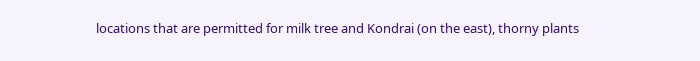locations that are permitted for milk tree and Kondrai (on the east), thorny plants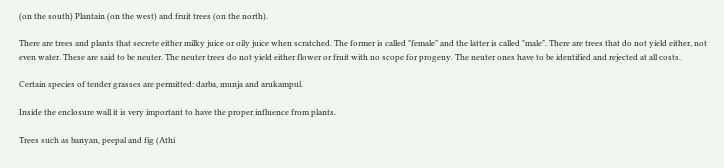(on the south) Plantain (on the west) and fruit trees (on the north).

There are trees and plants that secrete either milky juice or oily juice when scratched. The former is called "female" and the latter is called "male". There are trees that do not yield either, not even water. These are said to be neuter. The neuter trees do not yield either flower or fruit with no scope for progeny. The neuter ones have to be identified and rejected at all costs.

Certain species of tender grasses are permitted: darba, munja and arukampul.

Inside the enclosure wall it is very important to have the proper influence from plants.

Trees such as banyan, peepal and fig (Athi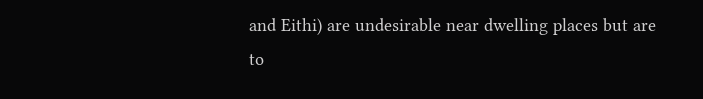and Eithi) are undesirable near dwelling places but are to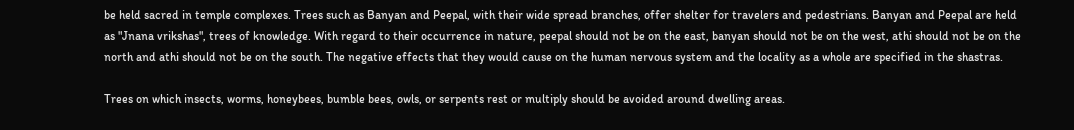be held sacred in temple complexes. Trees such as Banyan and Peepal, with their wide spread branches, offer shelter for travelers and pedestrians. Banyan and Peepal are held as "Jnana vrikshas", trees of knowledge. With regard to their occurrence in nature, peepal should not be on the east, banyan should not be on the west, athi should not be on the north and athi should not be on the south. The negative effects that they would cause on the human nervous system and the locality as a whole are specified in the shastras.

Trees on which insects, worms, honeybees, bumble bees, owls, or serpents rest or multiply should be avoided around dwelling areas.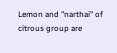Lemon and "narthai" of citrous group are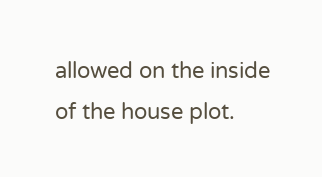allowed on the inside of the house plot.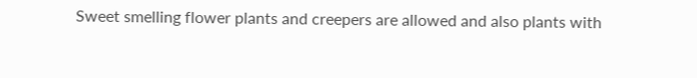Sweet smelling flower plants and creepers are allowed and also plants with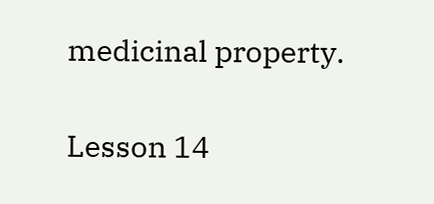medicinal property.

Lesson 14